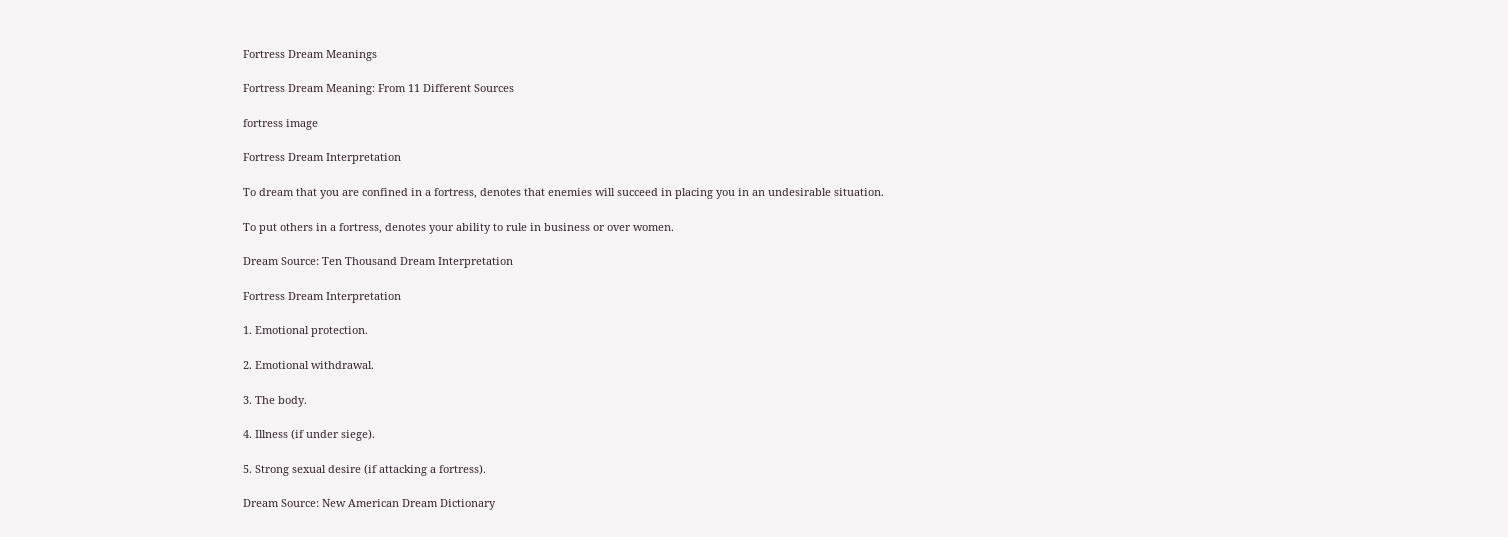Fortress Dream Meanings

Fortress Dream Meaning: From 11 Different Sources

fortress image

Fortress Dream Interpretation

To dream that you are confined in a fortress, denotes that enemies will succeed in placing you in an undesirable situation.

To put others in a fortress, denotes your ability to rule in business or over women.

Dream Source: Ten Thousand Dream Interpretation

Fortress Dream Interpretation

1. Emotional protection.

2. Emotional withdrawal.

3. The body.

4. Illness (if under siege).

5. Strong sexual desire (if attacking a fortress).

Dream Source: New American Dream Dictionary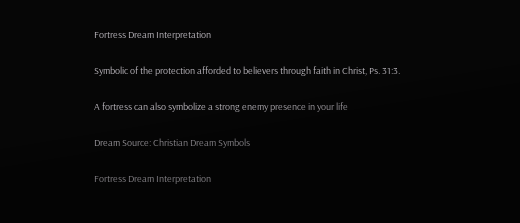Fortress Dream Interpretation

Symbolic of the protection afforded to believers through faith in Christ, Ps. 31:3.

A fortress can also symbolize a strong enemy presence in your life

Dream Source: Christian Dream Symbols

Fortress Dream Interpretation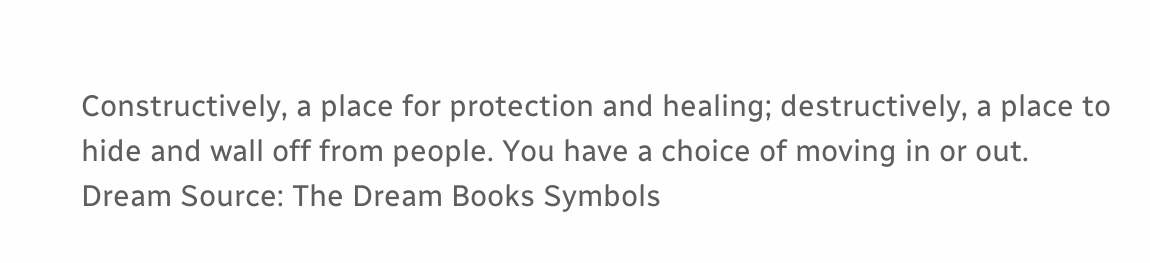Constructively, a place for protection and healing; destructively, a place to hide and wall off from people. You have a choice of moving in or out.
Dream Source: The Dream Books Symbols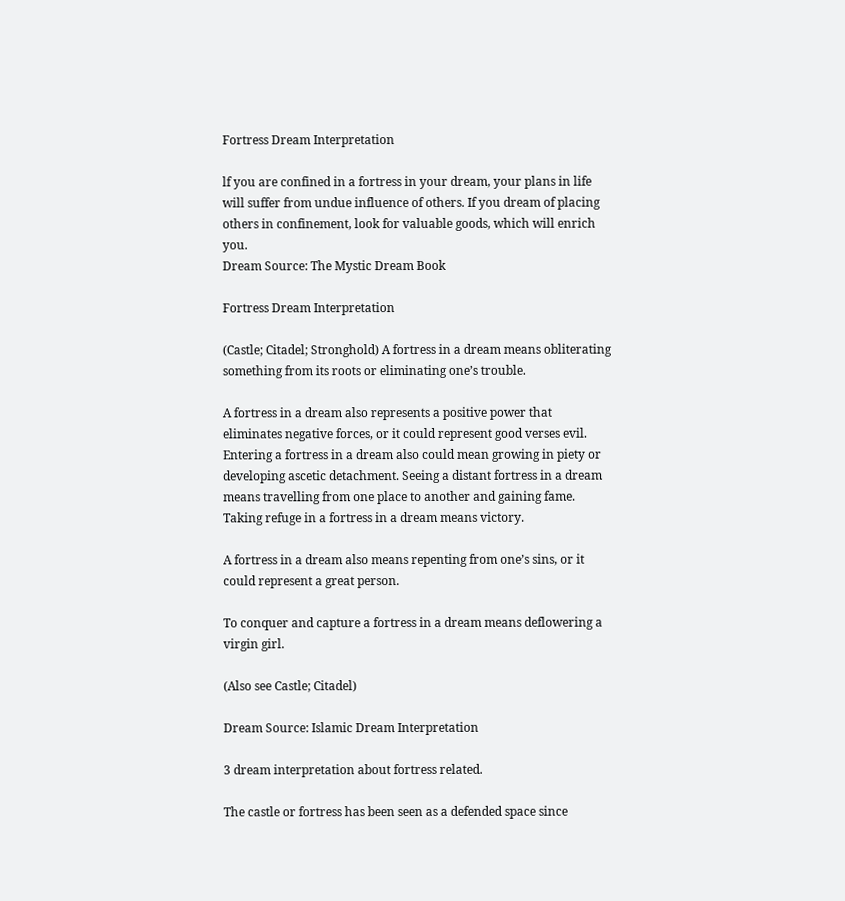Fortress Dream Interpretation

lf you are confined in a fortress in your dream, your plans in life will suffer from undue influence of others. If you dream of placing others in confinement, look for valuable goods, which will enrich you.
Dream Source: The Mystic Dream Book

Fortress Dream Interpretation

(Castle; Citadel; Stronghold) A fortress in a dream means obliterating something from its roots or eliminating one’s trouble.

A fortress in a dream also represents a positive power that eliminates negative forces, or it could represent good verses evil. Entering a fortress in a dream also could mean growing in piety or developing ascetic detachment. Seeing a distant fortress in a dream means travelling from one place to another and gaining fame. Taking refuge in a fortress in a dream means victory.

A fortress in a dream also means repenting from one’s sins, or it could represent a great person.

To conquer and capture a fortress in a dream means deflowering a virgin girl.

(Also see Castle; Citadel)

Dream Source: Islamic Dream Interpretation

3 dream interpretation about fortress related.

The castle or fortress has been seen as a defended space since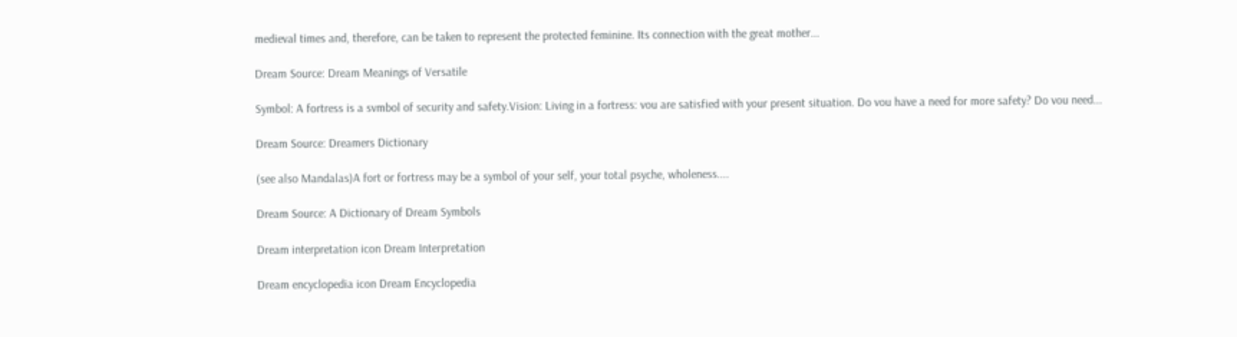medieval times and, therefore, can be taken to represent the protected feminine. Its connection with the great mother...

Dream Source: Dream Meanings of Versatile

Symbol: A fortress is a svmbol of security and safety.Vision: Living in a fortress: vou are satisfied with your present situation. Do vou have a need for more safety? Do vou need...

Dream Source: Dreamers Dictionary

(see also Mandalas)A fort or fortress may be a symbol of your self, your total psyche, wholeness....

Dream Source: A Dictionary of Dream Symbols

Dream interpretation icon Dream Interpretation

Dream encyclopedia icon Dream Encyclopedia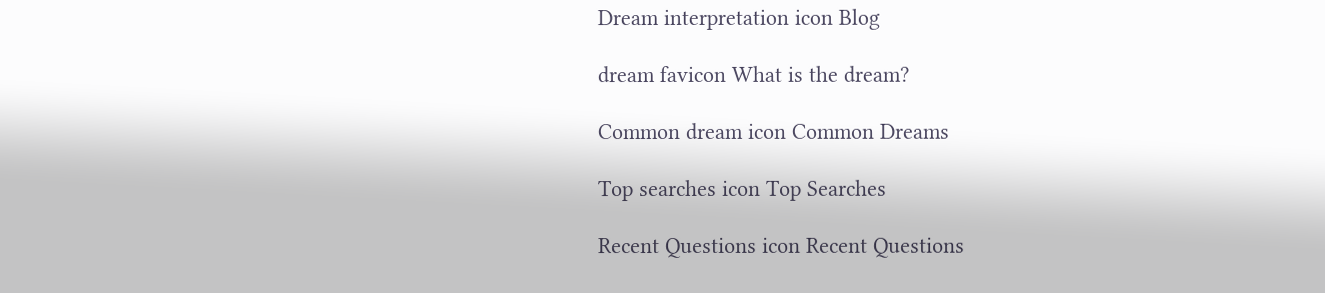Dream interpretation icon Blog

dream favicon What is the dream?

Common dream icon Common Dreams

Top searches icon Top Searches

Recent Questions icon Recent Questions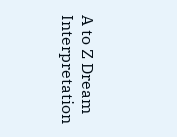A to Z Dream Interpretation